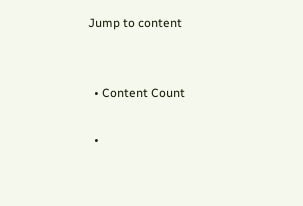Jump to content


  • Content Count

  •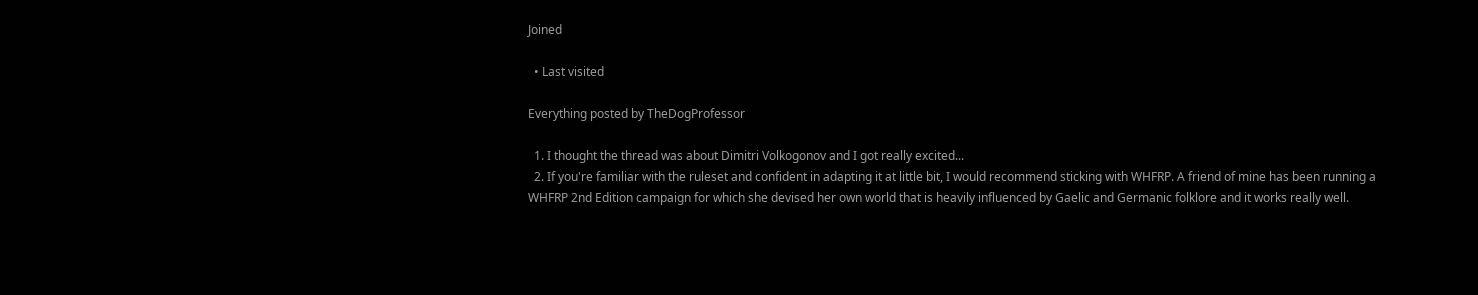Joined

  • Last visited

Everything posted by TheDogProfessor

  1. I thought the thread was about Dimitri Volkogonov and I got really excited...
  2. If you're familiar with the ruleset and confident in adapting it at little bit, I would recommend sticking with WHFRP. A friend of mine has been running a WHFRP 2nd Edition campaign for which she devised her own world that is heavily influenced by Gaelic and Germanic folklore and it works really well.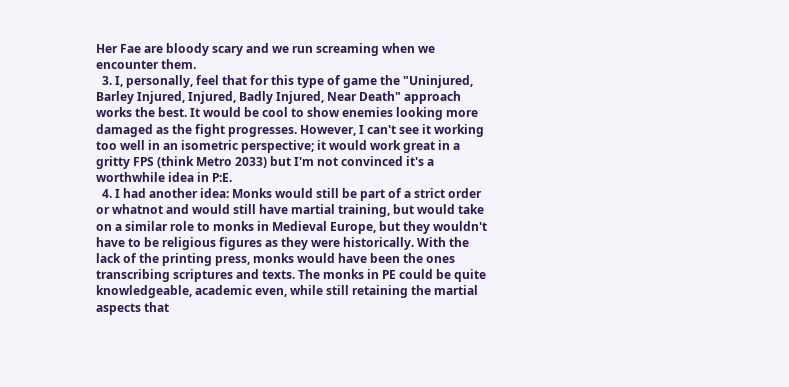Her Fae are bloody scary and we run screaming when we encounter them.
  3. I, personally, feel that for this type of game the "Uninjured, Barley Injured, Injured, Badly Injured, Near Death" approach works the best. It would be cool to show enemies looking more damaged as the fight progresses. However, I can't see it working too well in an isometric perspective; it would work great in a gritty FPS (think Metro 2033) but I'm not convinced it's a worthwhile idea in P:E.
  4. I had another idea: Monks would still be part of a strict order or whatnot and would still have martial training, but would take on a similar role to monks in Medieval Europe, but they wouldn't have to be religious figures as they were historically. With the lack of the printing press, monks would have been the ones transcribing scriptures and texts. The monks in PE could be quite knowledgeable, academic even, while still retaining the martial aspects that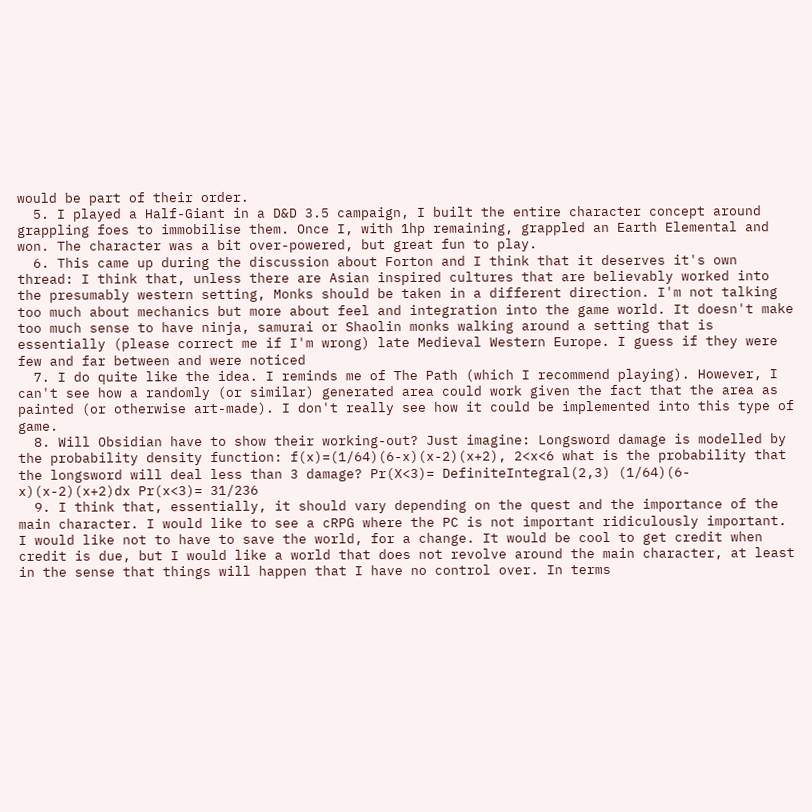would be part of their order.
  5. I played a Half-Giant in a D&D 3.5 campaign, I built the entire character concept around grappling foes to immobilise them. Once I, with 1hp remaining, grappled an Earth Elemental and won. The character was a bit over-powered, but great fun to play.
  6. This came up during the discussion about Forton and I think that it deserves it's own thread: I think that, unless there are Asian inspired cultures that are believably worked into the presumably western setting, Monks should be taken in a different direction. I'm not talking too much about mechanics but more about feel and integration into the game world. It doesn't make too much sense to have ninja, samurai or Shaolin monks walking around a setting that is essentially (please correct me if I'm wrong) late Medieval Western Europe. I guess if they were few and far between and were noticed
  7. I do quite like the idea. I reminds me of The Path (which I recommend playing). However, I can't see how a randomly (or similar) generated area could work given the fact that the area as painted (or otherwise art-made). I don't really see how it could be implemented into this type of game.
  8. Will Obsidian have to show their working-out? Just imagine: Longsword damage is modelled by the probability density function: f(x)=(1/64)(6-x)(x-2)(x+2), 2<x<6 what is the probability that the longsword will deal less than 3 damage? Pr(X<3)= DefiniteIntegral(2,3) (1/64)(6-x)(x-2)(x+2)dx Pr(x<3)= 31/236
  9. I think that, essentially, it should vary depending on the quest and the importance of the main character. I would like to see a cRPG where the PC is not important ridiculously important. I would like not to have to save the world, for a change. It would be cool to get credit when credit is due, but I would like a world that does not revolve around the main character, at least in the sense that things will happen that I have no control over. In terms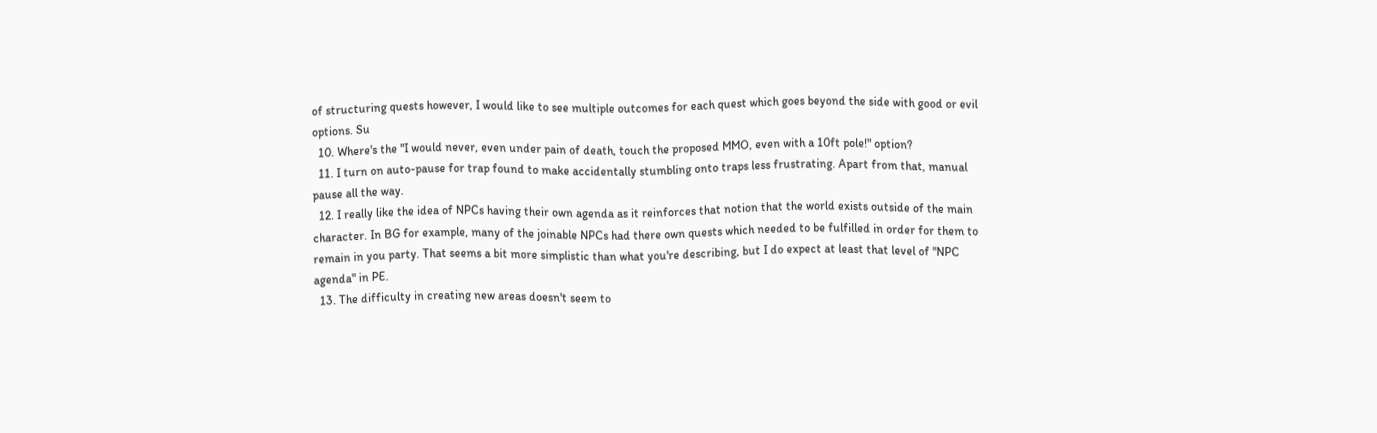of structuring quests however, I would like to see multiple outcomes for each quest which goes beyond the side with good or evil options. Su
  10. Where's the "I would never, even under pain of death, touch the proposed MMO, even with a 10ft pole!" option?
  11. I turn on auto-pause for trap found to make accidentally stumbling onto traps less frustrating. Apart from that, manual pause all the way.
  12. I really like the idea of NPCs having their own agenda as it reinforces that notion that the world exists outside of the main character. In BG for example, many of the joinable NPCs had there own quests which needed to be fulfilled in order for them to remain in you party. That seems a bit more simplistic than what you're describing, but I do expect at least that level of "NPC agenda" in PE.
  13. The difficulty in creating new areas doesn't seem to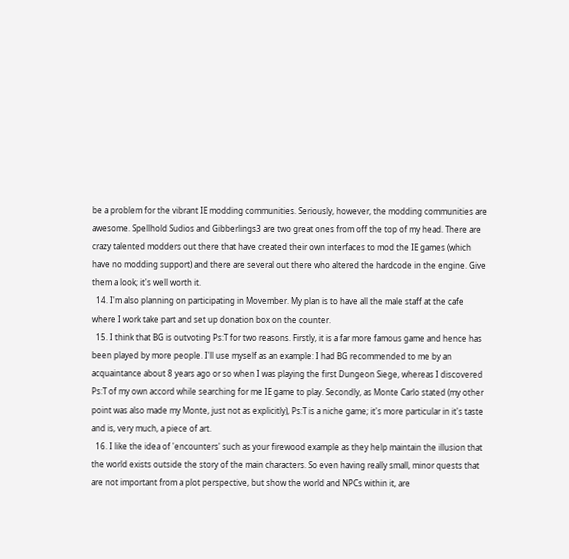be a problem for the vibrant IE modding communities. Seriously, however, the modding communities are awesome. Spellhold Sudios and Gibberlings3 are two great ones from off the top of my head. There are crazy talented modders out there that have created their own interfaces to mod the IE games (which have no modding support) and there are several out there who altered the hardcode in the engine. Give them a look; it's well worth it.
  14. I'm also planning on participating in Movember. My plan is to have all the male staff at the cafe where I work take part and set up donation box on the counter.
  15. I think that BG is outvoting Ps:T for two reasons. Firstly, it is a far more famous game and hence has been played by more people. I'll use myself as an example: I had BG recommended to me by an acquaintance about 8 years ago or so when I was playing the first Dungeon Siege, whereas I discovered Ps:T of my own accord while searching for me IE game to play. Secondly, as Monte Carlo stated (my other point was also made my Monte, just not as explicitly), Ps:T is a niche game; it's more particular in it's taste and is, very much, a piece of art.
  16. I like the idea of 'encounters' such as your firewood example as they help maintain the illusion that the world exists outside the story of the main characters. So even having really small, minor quests that are not important from a plot perspective, but show the world and NPCs within it, are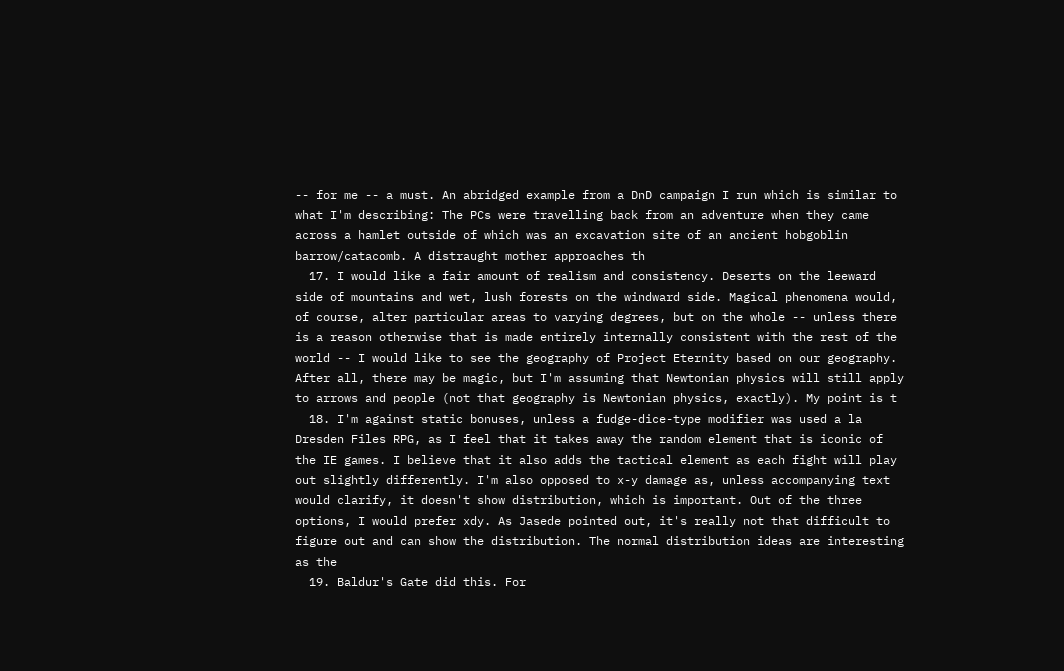-- for me -- a must. An abridged example from a DnD campaign I run which is similar to what I'm describing: The PCs were travelling back from an adventure when they came across a hamlet outside of which was an excavation site of an ancient hobgoblin barrow/catacomb. A distraught mother approaches th
  17. I would like a fair amount of realism and consistency. Deserts on the leeward side of mountains and wet, lush forests on the windward side. Magical phenomena would, of course, alter particular areas to varying degrees, but on the whole -- unless there is a reason otherwise that is made entirely internally consistent with the rest of the world -- I would like to see the geography of Project Eternity based on our geography. After all, there may be magic, but I'm assuming that Newtonian physics will still apply to arrows and people (not that geography is Newtonian physics, exactly). My point is t
  18. I'm against static bonuses, unless a fudge-dice-type modifier was used a la Dresden Files RPG, as I feel that it takes away the random element that is iconic of the IE games. I believe that it also adds the tactical element as each fight will play out slightly differently. I'm also opposed to x-y damage as, unless accompanying text would clarify, it doesn't show distribution, which is important. Out of the three options, I would prefer xdy. As Jasede pointed out, it's really not that difficult to figure out and can show the distribution. The normal distribution ideas are interesting as the
  19. Baldur's Gate did this. For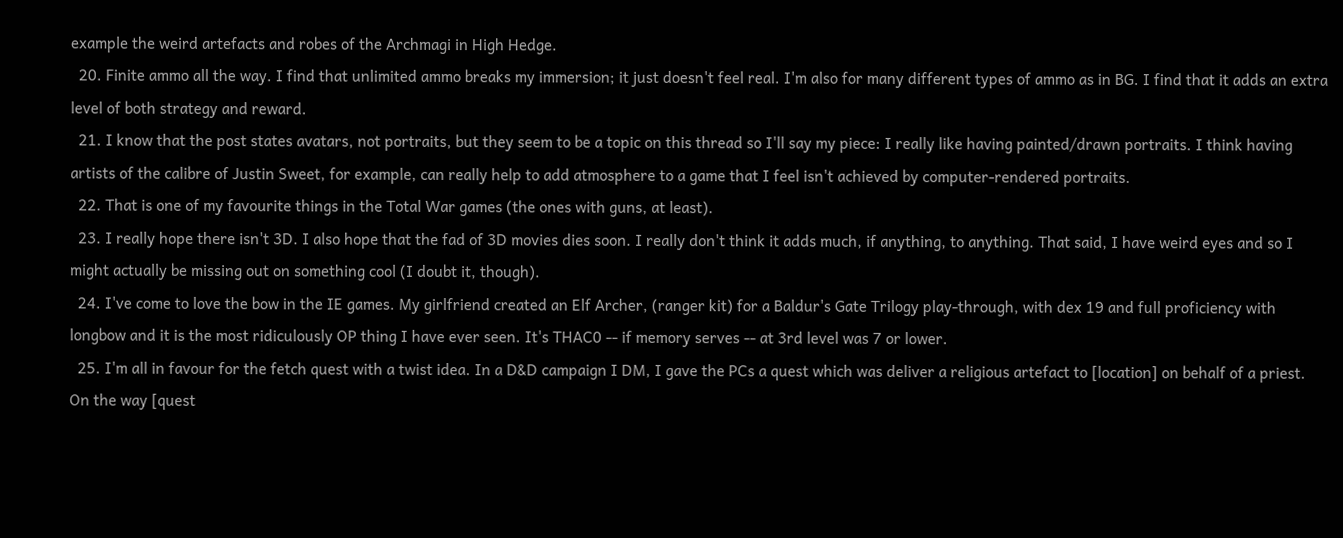example the weird artefacts and robes of the Archmagi in High Hedge.
  20. Finite ammo all the way. I find that unlimited ammo breaks my immersion; it just doesn't feel real. I'm also for many different types of ammo as in BG. I find that it adds an extra level of both strategy and reward.
  21. I know that the post states avatars, not portraits, but they seem to be a topic on this thread so I'll say my piece: I really like having painted/drawn portraits. I think having artists of the calibre of Justin Sweet, for example, can really help to add atmosphere to a game that I feel isn't achieved by computer-rendered portraits.
  22. That is one of my favourite things in the Total War games (the ones with guns, at least).
  23. I really hope there isn't 3D. I also hope that the fad of 3D movies dies soon. I really don't think it adds much, if anything, to anything. That said, I have weird eyes and so I might actually be missing out on something cool (I doubt it, though).
  24. I've come to love the bow in the IE games. My girlfriend created an Elf Archer, (ranger kit) for a Baldur's Gate Trilogy play-through, with dex 19 and full proficiency with longbow and it is the most ridiculously OP thing I have ever seen. It's THAC0 -- if memory serves -- at 3rd level was 7 or lower.
  25. I'm all in favour for the fetch quest with a twist idea. In a D&D campaign I DM, I gave the PCs a quest which was deliver a religious artefact to [location] on behalf of a priest. On the way [quest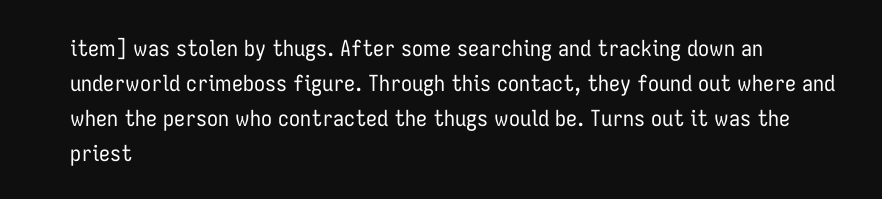item] was stolen by thugs. After some searching and tracking down an underworld crimeboss figure. Through this contact, they found out where and when the person who contracted the thugs would be. Turns out it was the priest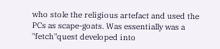who stole the religious artefact and used the PCs as scape-goats. Was essentially was a "fetch"quest developed into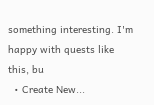something interesting. I'm happy with quests like this, bu
  • Create New...